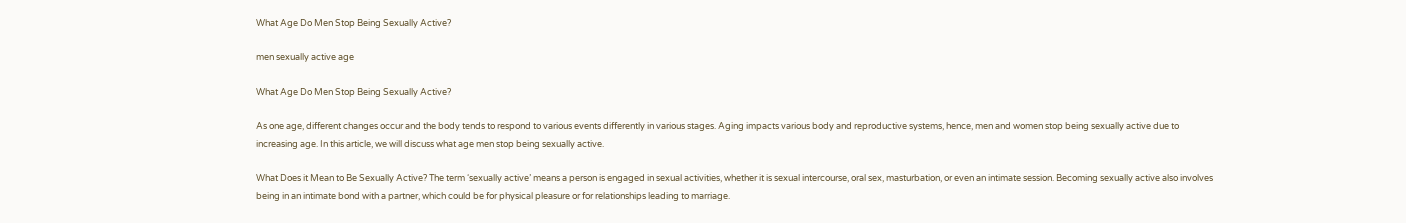What Age Do Men Stop Being Sexually Active?

men sexually active age

What Age Do Men Stop Being Sexually Active?

As one age, different changes occur and the body tends to respond to various events differently in various stages. Aging impacts various body and reproductive systems, hence, men and women stop being sexually active due to increasing age. In this article, we will discuss what age men stop being sexually active.

What Does it Mean to Be Sexually Active? The term ‘sexually active’ means a person is engaged in sexual activities, whether it is sexual intercourse, oral sex, masturbation, or even an intimate session. Becoming sexually active also involves being in an intimate bond with a partner, which could be for physical pleasure or for relationships leading to marriage.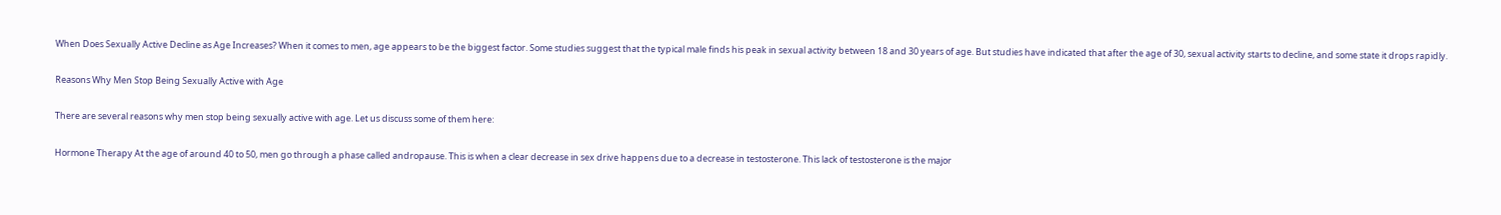When Does Sexually Active Decline as Age Increases? When it comes to men, age appears to be the biggest factor. Some studies suggest that the typical male finds his peak in sexual activity between 18 and 30 years of age. But studies have indicated that after the age of 30, sexual activity starts to decline, and some state it drops rapidly.

Reasons Why Men Stop Being Sexually Active with Age

There are several reasons why men stop being sexually active with age. Let us discuss some of them here:

Hormone Therapy At the age of around 40 to 50, men go through a phase called andropause. This is when a clear decrease in sex drive happens due to a decrease in testosterone. This lack of testosterone is the major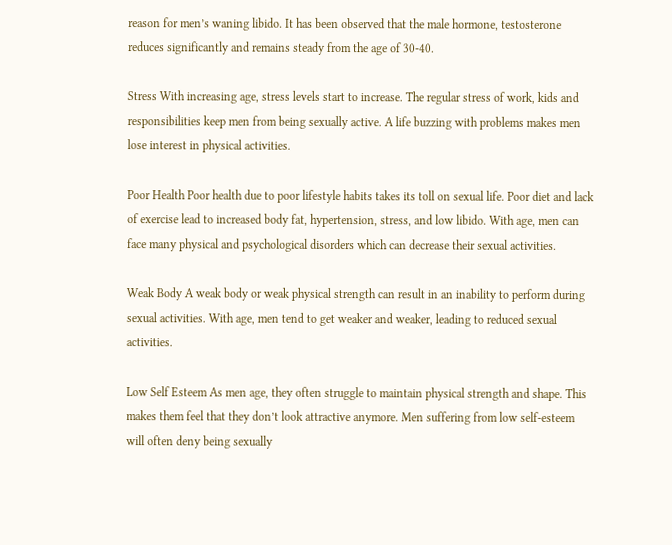reason for men’s waning libido. It has been observed that the male hormone, testosterone reduces significantly and remains steady from the age of 30-40.

Stress With increasing age, stress levels start to increase. The regular stress of work, kids and responsibilities keep men from being sexually active. A life buzzing with problems makes men lose interest in physical activities.

Poor Health Poor health due to poor lifestyle habits takes its toll on sexual life. Poor diet and lack of exercise lead to increased body fat, hypertension, stress, and low libido. With age, men can face many physical and psychological disorders which can decrease their sexual activities.

Weak Body A weak body or weak physical strength can result in an inability to perform during sexual activities. With age, men tend to get weaker and weaker, leading to reduced sexual activities.

Low Self Esteem As men age, they often struggle to maintain physical strength and shape. This makes them feel that they don’t look attractive anymore. Men suffering from low self-esteem will often deny being sexually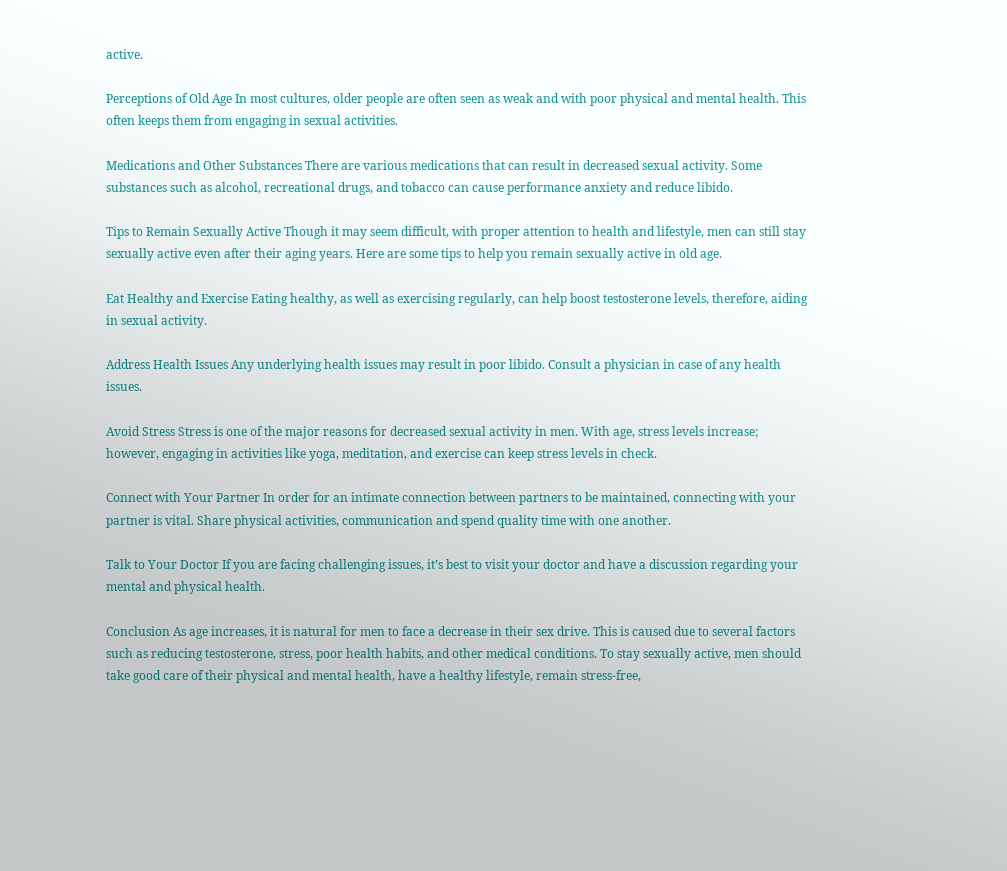active.

Perceptions of Old Age In most cultures, older people are often seen as weak and with poor physical and mental health. This often keeps them from engaging in sexual activities.

Medications and Other Substances There are various medications that can result in decreased sexual activity. Some substances such as alcohol, recreational drugs, and tobacco can cause performance anxiety and reduce libido.

Tips to Remain Sexually Active Though it may seem difficult, with proper attention to health and lifestyle, men can still stay sexually active even after their aging years. Here are some tips to help you remain sexually active in old age.

Eat Healthy and Exercise Eating healthy, as well as exercising regularly, can help boost testosterone levels, therefore, aiding in sexual activity.

Address Health Issues Any underlying health issues may result in poor libido. Consult a physician in case of any health issues.

Avoid Stress Stress is one of the major reasons for decreased sexual activity in men. With age, stress levels increase; however, engaging in activities like yoga, meditation, and exercise can keep stress levels in check.

Connect with Your Partner In order for an intimate connection between partners to be maintained, connecting with your partner is vital. Share physical activities, communication and spend quality time with one another.

Talk to Your Doctor If you are facing challenging issues, it’s best to visit your doctor and have a discussion regarding your mental and physical health.

Conclusion As age increases, it is natural for men to face a decrease in their sex drive. This is caused due to several factors such as reducing testosterone, stress, poor health habits, and other medical conditions. To stay sexually active, men should take good care of their physical and mental health, have a healthy lifestyle, remain stress-free,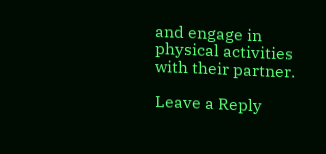and engage in physical activities with their partner.

Leave a Reply